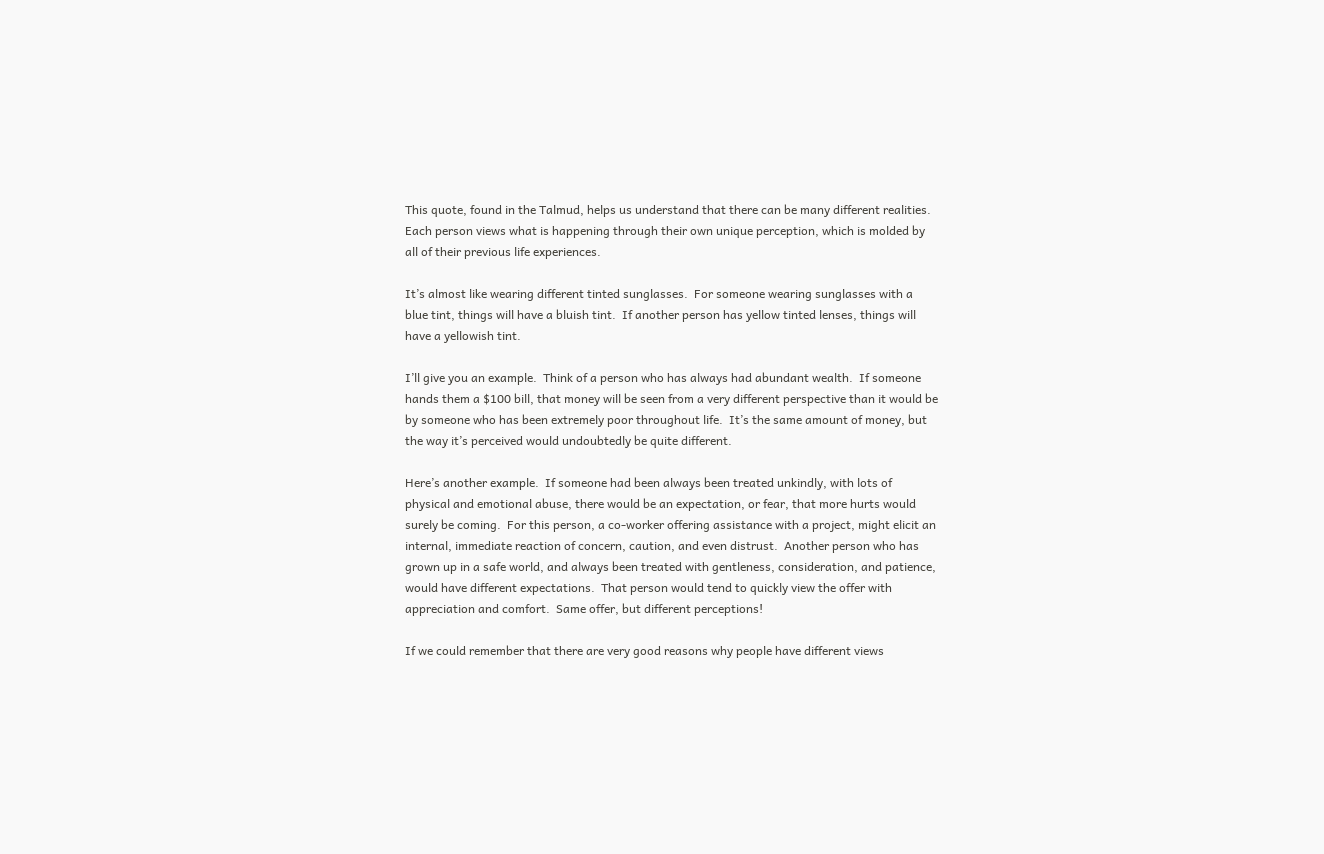This quote, found in the Talmud, helps us understand that there can be many different realities.  Each person views what is happening through their own unique perception, which is molded by all of their previous life experiences.

It’s almost like wearing different tinted sunglasses.  For someone wearing sunglasses with a blue tint, things will have a bluish tint.  If another person has yellow tinted lenses, things will have a yellowish tint.

I’ll give you an example.  Think of a person who has always had abundant wealth.  If someone hands them a $100 bill, that money will be seen from a very different perspective than it would be by someone who has been extremely poor throughout life.  It’s the same amount of money, but the way it’s perceived would undoubtedly be quite different.

Here’s another example.  If someone had been always been treated unkindly, with lots of physical and emotional abuse, there would be an expectation, or fear, that more hurts would surely be coming.  For this person, a co-worker offering assistance with a project, might elicit an internal, immediate reaction of concern, caution, and even distrust.  Another person who has grown up in a safe world, and always been treated with gentleness, consideration, and patience, would have different expectations.  That person would tend to quickly view the offer with appreciation and comfort.  Same offer, but different perceptions!

If we could remember that there are very good reasons why people have different views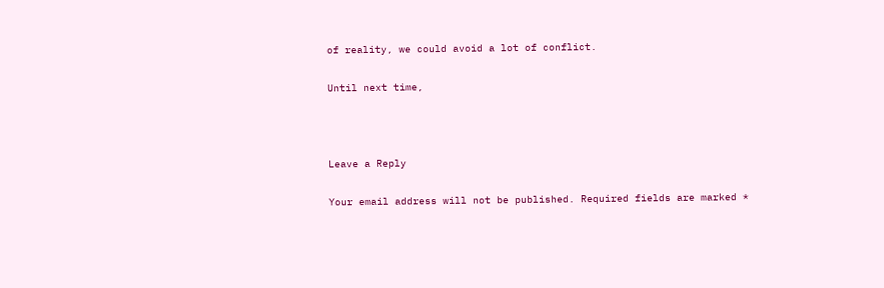of reality, we could avoid a lot of conflict.

Until next time,



Leave a Reply

Your email address will not be published. Required fields are marked *